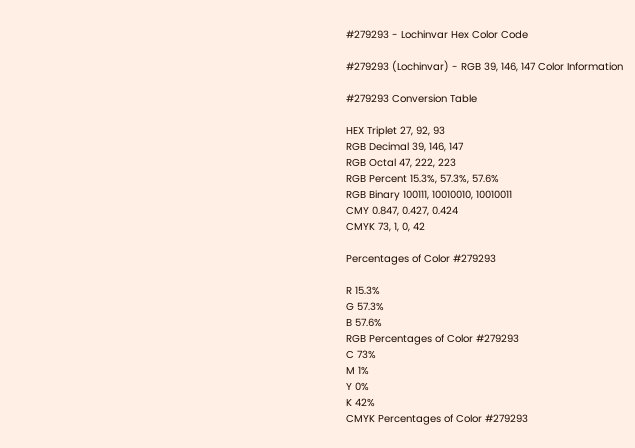#279293 - Lochinvar Hex Color Code

#279293 (Lochinvar) - RGB 39, 146, 147 Color Information

#279293 Conversion Table

HEX Triplet 27, 92, 93
RGB Decimal 39, 146, 147
RGB Octal 47, 222, 223
RGB Percent 15.3%, 57.3%, 57.6%
RGB Binary 100111, 10010010, 10010011
CMY 0.847, 0.427, 0.424
CMYK 73, 1, 0, 42

Percentages of Color #279293

R 15.3%
G 57.3%
B 57.6%
RGB Percentages of Color #279293
C 73%
M 1%
Y 0%
K 42%
CMYK Percentages of Color #279293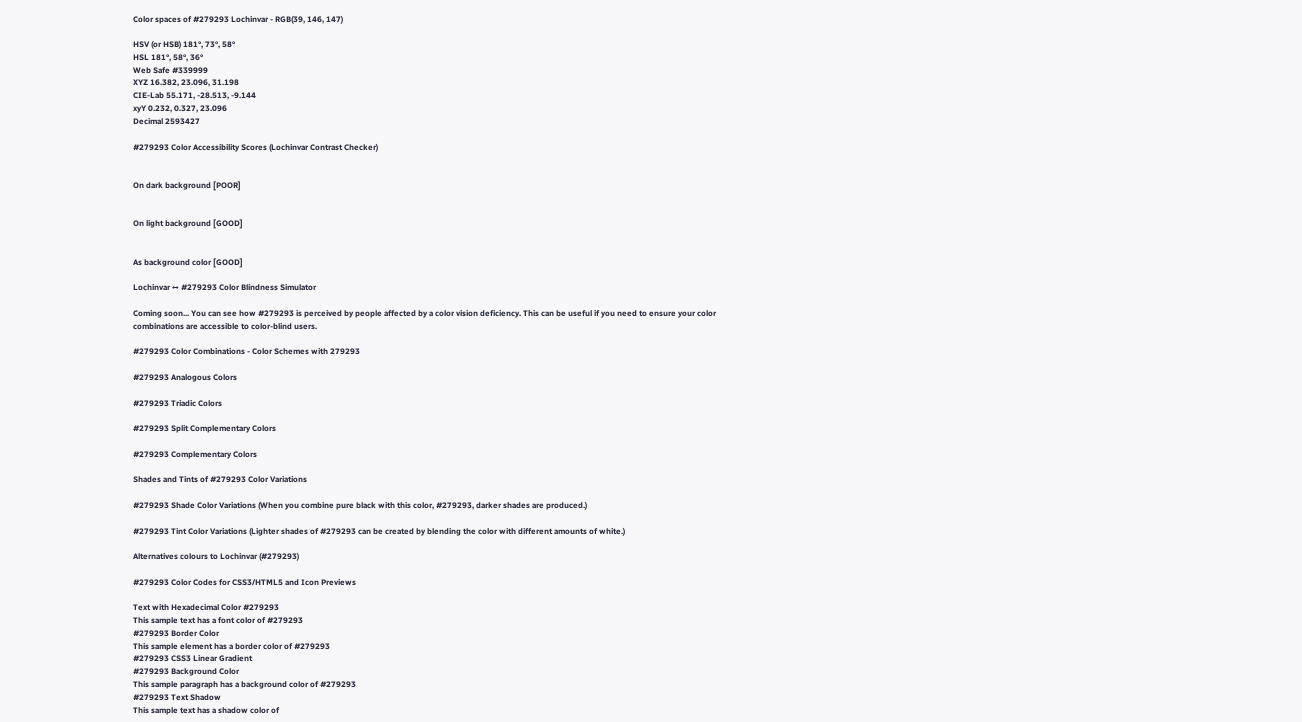Color spaces of #279293 Lochinvar - RGB(39, 146, 147)

HSV (or HSB) 181°, 73°, 58°
HSL 181°, 58°, 36°
Web Safe #339999
XYZ 16.382, 23.096, 31.198
CIE-Lab 55.171, -28.513, -9.144
xyY 0.232, 0.327, 23.096
Decimal 2593427

#279293 Color Accessibility Scores (Lochinvar Contrast Checker)


On dark background [POOR]


On light background [GOOD]


As background color [GOOD]

Lochinvar ↔ #279293 Color Blindness Simulator

Coming soon... You can see how #279293 is perceived by people affected by a color vision deficiency. This can be useful if you need to ensure your color combinations are accessible to color-blind users.

#279293 Color Combinations - Color Schemes with 279293

#279293 Analogous Colors

#279293 Triadic Colors

#279293 Split Complementary Colors

#279293 Complementary Colors

Shades and Tints of #279293 Color Variations

#279293 Shade Color Variations (When you combine pure black with this color, #279293, darker shades are produced.)

#279293 Tint Color Variations (Lighter shades of #279293 can be created by blending the color with different amounts of white.)

Alternatives colours to Lochinvar (#279293)

#279293 Color Codes for CSS3/HTML5 and Icon Previews

Text with Hexadecimal Color #279293
This sample text has a font color of #279293
#279293 Border Color
This sample element has a border color of #279293
#279293 CSS3 Linear Gradient
#279293 Background Color
This sample paragraph has a background color of #279293
#279293 Text Shadow
This sample text has a shadow color of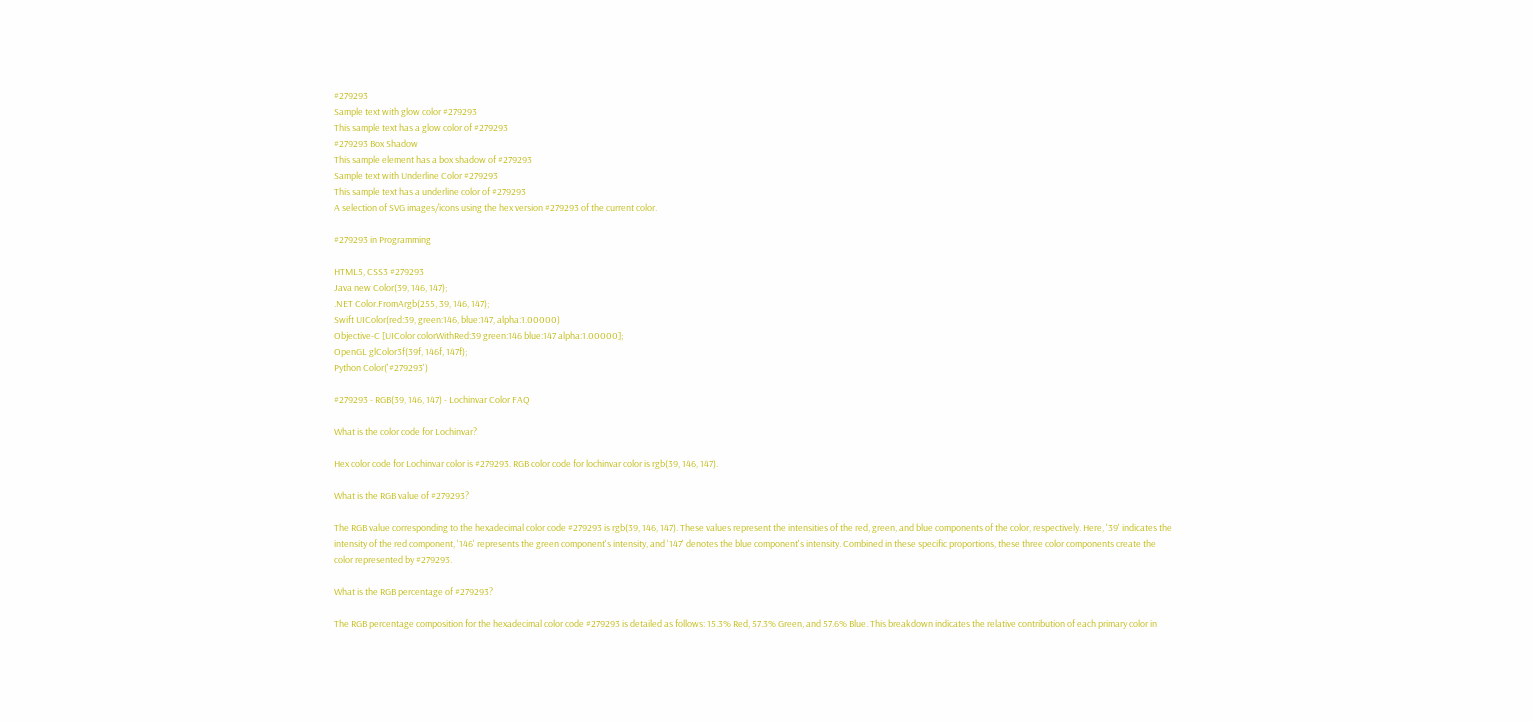#279293
Sample text with glow color #279293
This sample text has a glow color of #279293
#279293 Box Shadow
This sample element has a box shadow of #279293
Sample text with Underline Color #279293
This sample text has a underline color of #279293
A selection of SVG images/icons using the hex version #279293 of the current color.

#279293 in Programming

HTML5, CSS3 #279293
Java new Color(39, 146, 147);
.NET Color.FromArgb(255, 39, 146, 147);
Swift UIColor(red:39, green:146, blue:147, alpha:1.00000)
Objective-C [UIColor colorWithRed:39 green:146 blue:147 alpha:1.00000];
OpenGL glColor3f(39f, 146f, 147f);
Python Color('#279293')

#279293 - RGB(39, 146, 147) - Lochinvar Color FAQ

What is the color code for Lochinvar?

Hex color code for Lochinvar color is #279293. RGB color code for lochinvar color is rgb(39, 146, 147).

What is the RGB value of #279293?

The RGB value corresponding to the hexadecimal color code #279293 is rgb(39, 146, 147). These values represent the intensities of the red, green, and blue components of the color, respectively. Here, '39' indicates the intensity of the red component, '146' represents the green component's intensity, and '147' denotes the blue component's intensity. Combined in these specific proportions, these three color components create the color represented by #279293.

What is the RGB percentage of #279293?

The RGB percentage composition for the hexadecimal color code #279293 is detailed as follows: 15.3% Red, 57.3% Green, and 57.6% Blue. This breakdown indicates the relative contribution of each primary color in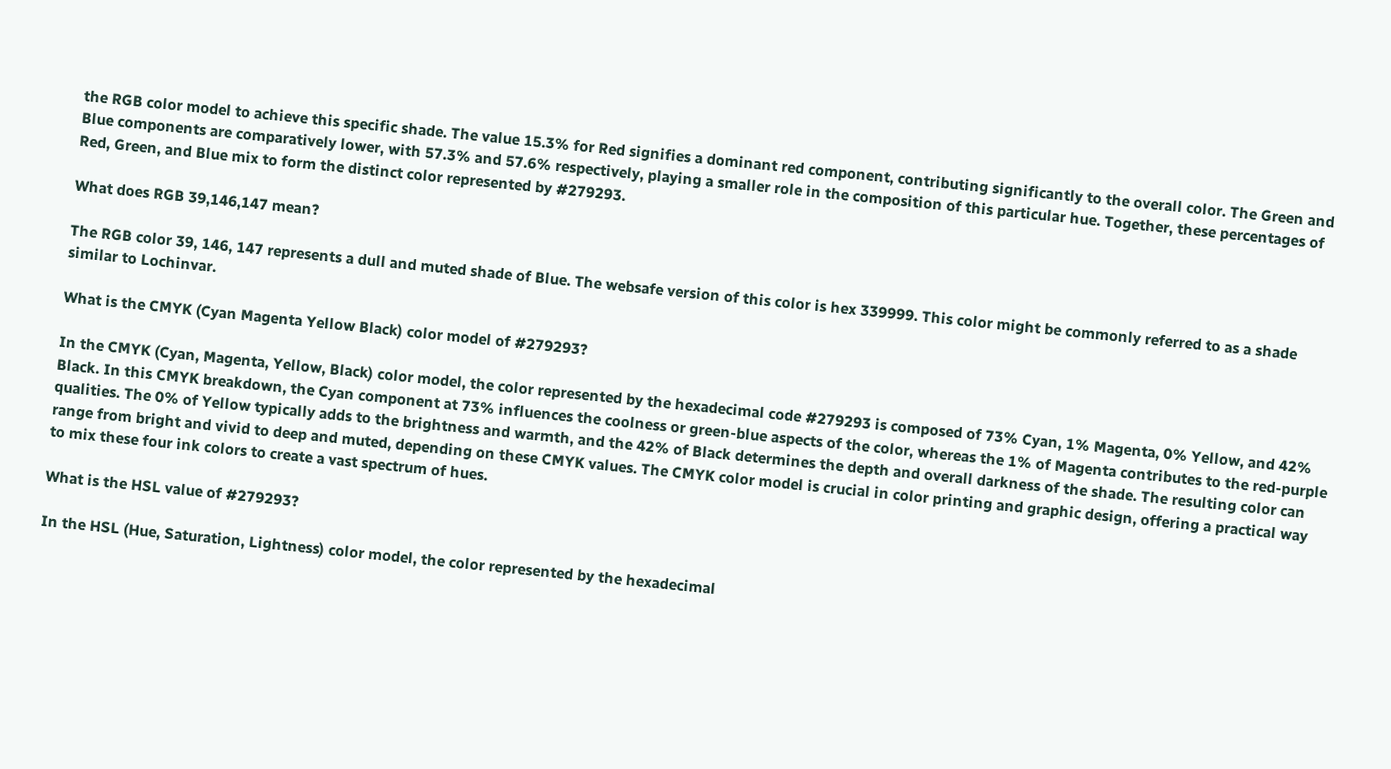the RGB color model to achieve this specific shade. The value 15.3% for Red signifies a dominant red component, contributing significantly to the overall color. The Green and Blue components are comparatively lower, with 57.3% and 57.6% respectively, playing a smaller role in the composition of this particular hue. Together, these percentages of Red, Green, and Blue mix to form the distinct color represented by #279293.

What does RGB 39,146,147 mean?

The RGB color 39, 146, 147 represents a dull and muted shade of Blue. The websafe version of this color is hex 339999. This color might be commonly referred to as a shade similar to Lochinvar.

What is the CMYK (Cyan Magenta Yellow Black) color model of #279293?

In the CMYK (Cyan, Magenta, Yellow, Black) color model, the color represented by the hexadecimal code #279293 is composed of 73% Cyan, 1% Magenta, 0% Yellow, and 42% Black. In this CMYK breakdown, the Cyan component at 73% influences the coolness or green-blue aspects of the color, whereas the 1% of Magenta contributes to the red-purple qualities. The 0% of Yellow typically adds to the brightness and warmth, and the 42% of Black determines the depth and overall darkness of the shade. The resulting color can range from bright and vivid to deep and muted, depending on these CMYK values. The CMYK color model is crucial in color printing and graphic design, offering a practical way to mix these four ink colors to create a vast spectrum of hues.

What is the HSL value of #279293?

In the HSL (Hue, Saturation, Lightness) color model, the color represented by the hexadecimal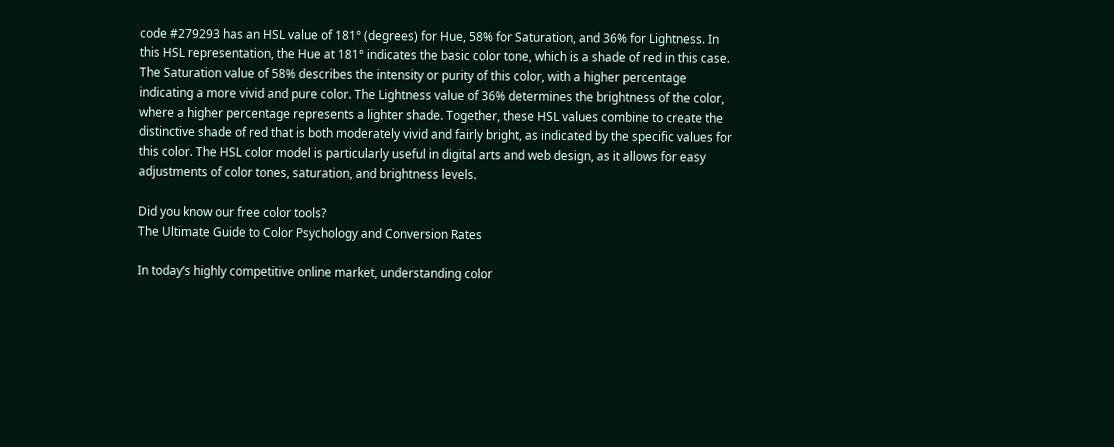code #279293 has an HSL value of 181° (degrees) for Hue, 58% for Saturation, and 36% for Lightness. In this HSL representation, the Hue at 181° indicates the basic color tone, which is a shade of red in this case. The Saturation value of 58% describes the intensity or purity of this color, with a higher percentage indicating a more vivid and pure color. The Lightness value of 36% determines the brightness of the color, where a higher percentage represents a lighter shade. Together, these HSL values combine to create the distinctive shade of red that is both moderately vivid and fairly bright, as indicated by the specific values for this color. The HSL color model is particularly useful in digital arts and web design, as it allows for easy adjustments of color tones, saturation, and brightness levels.

Did you know our free color tools?
The Ultimate Guide to Color Psychology and Conversion Rates

In today’s highly competitive online market, understanding color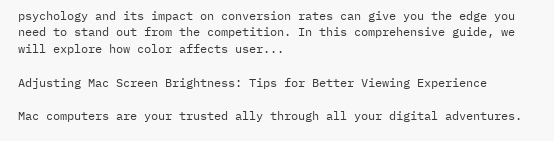psychology and its impact on conversion rates can give you the edge you need to stand out from the competition. In this comprehensive guide, we will explore how color affects user...

Adjusting Mac Screen Brightness: Tips for Better Viewing Experience

Mac computers are your trusted ally through all your digital adventures.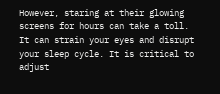However, staring at their glowing screens for hours can take a toll. It can strain your eyes and disrupt your sleep cycle. It is critical to adjust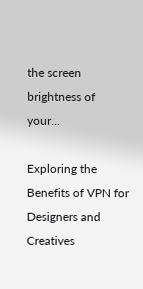the screen brightness of your...

Exploring the Benefits of VPN for Designers and Creatives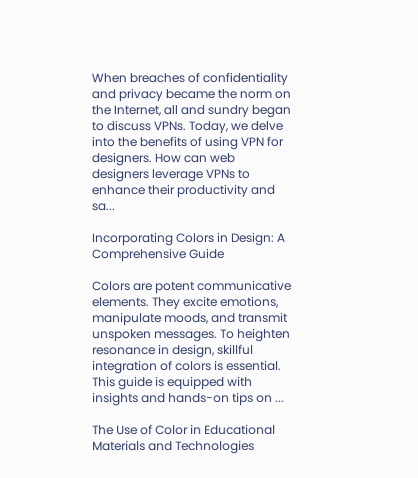When breaches of confidentiality and privacy became the norm on the Internet, all and sundry began to discuss VPNs. Today, we delve into the benefits of using VPN for designers. How can web designers leverage VPNs to enhance their productivity and sa...

Incorporating Colors in Design: A Comprehensive Guide

Colors are potent communicative elements. They excite emotions, manipulate moods, and transmit unspoken messages. To heighten resonance in design, skillful integration of colors is essential. This guide is equipped with insights and hands-on tips on ...

The Use of Color in Educational Materials and Technologies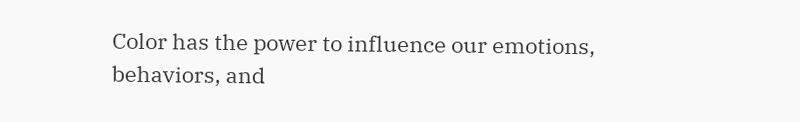Color has the power to influence our emotions, behaviors, and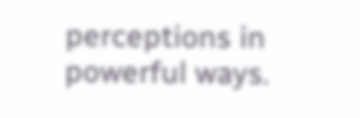perceptions in powerful ways.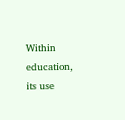Within education, its use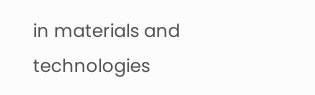in materials and technologies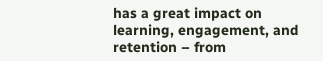has a great impact on learning, engagement, and retention – from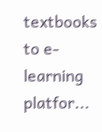textbooks to e-learning platfor...